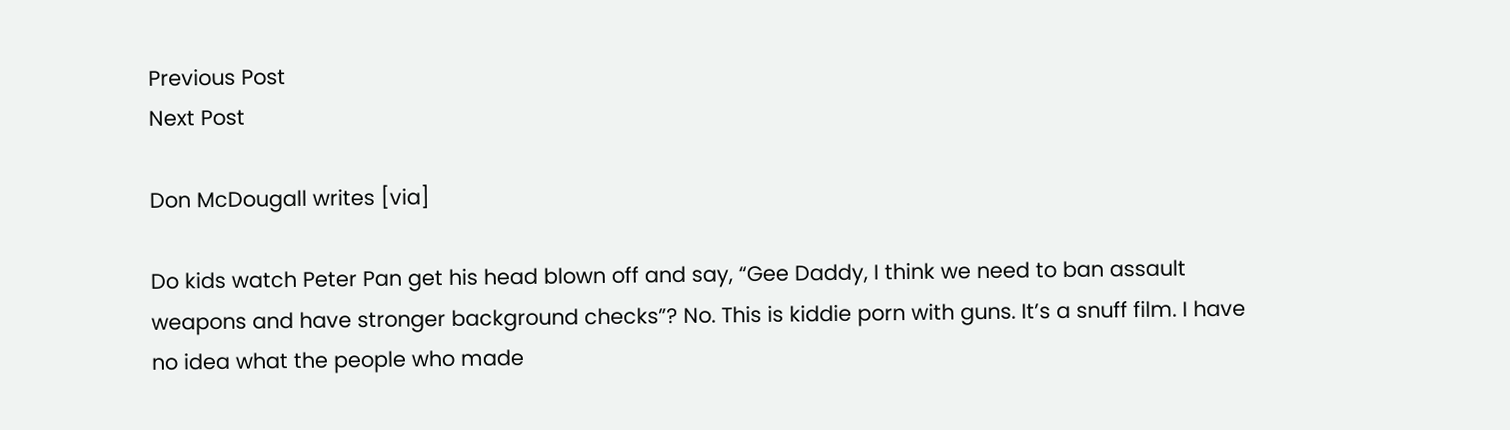Previous Post
Next Post

Don McDougall writes [via]

Do kids watch Peter Pan get his head blown off and say, “Gee Daddy, I think we need to ban assault weapons and have stronger background checks”? No. This is kiddie porn with guns. It’s a snuff film. I have no idea what the people who made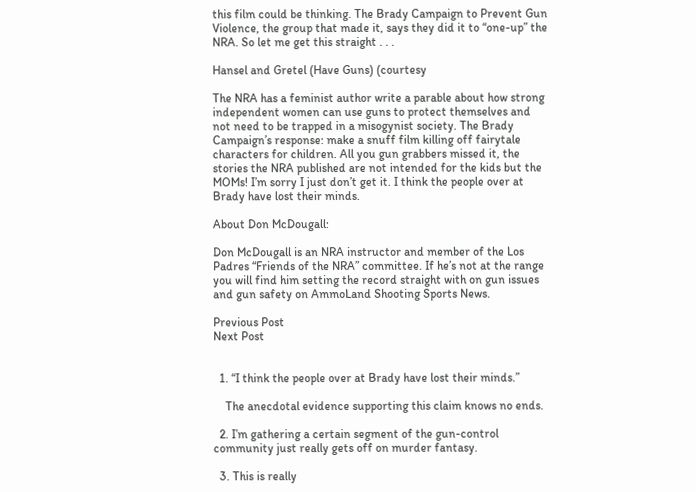this film could be thinking. The Brady Campaign to Prevent Gun Violence, the group that made it, says they did it to “one-up” the NRA. So let me get this straight . . .

Hansel and Gretel (Have Guns) (courtesy

The NRA has a feminist author write a parable about how strong independent women can use guns to protect themselves and not need to be trapped in a misogynist society. The Brady Campaign’s response: make a snuff film killing off fairytale characters for children. All you gun grabbers missed it, the stories the NRA published are not intended for the kids but the MOMs! I’m sorry I just don’t get it. I think the people over at Brady have lost their minds.

About Don McDougall:

Don McDougall is an NRA instructor and member of the Los Padres “Friends of the NRA” committee. If he’s not at the range you will find him setting the record straight with on gun issues and gun safety on AmmoLand Shooting Sports News.

Previous Post
Next Post


  1. “I think the people over at Brady have lost their minds.”

    The anecdotal evidence supporting this claim knows no ends.

  2. I’m gathering a certain segment of the gun-control community just really gets off on murder fantasy.

  3. This is really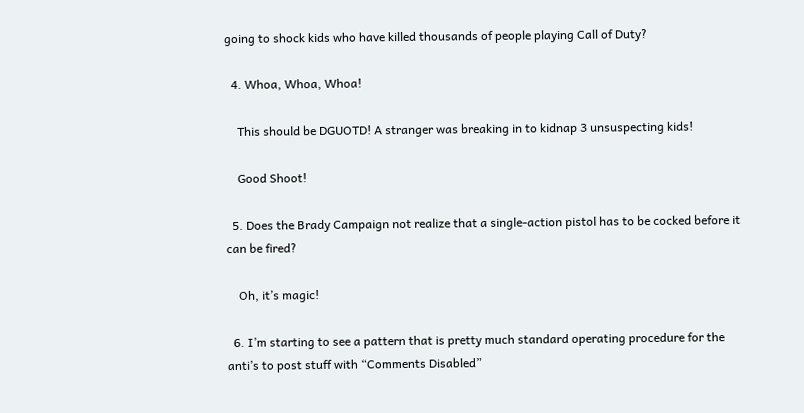going to shock kids who have killed thousands of people playing Call of Duty?

  4. Whoa, Whoa, Whoa!

    This should be DGUOTD! A stranger was breaking in to kidnap 3 unsuspecting kids!

    Good Shoot!

  5. Does the Brady Campaign not realize that a single-action pistol has to be cocked before it can be fired?

    Oh, it’s magic!

  6. I’m starting to see a pattern that is pretty much standard operating procedure for the anti’s to post stuff with “Comments Disabled”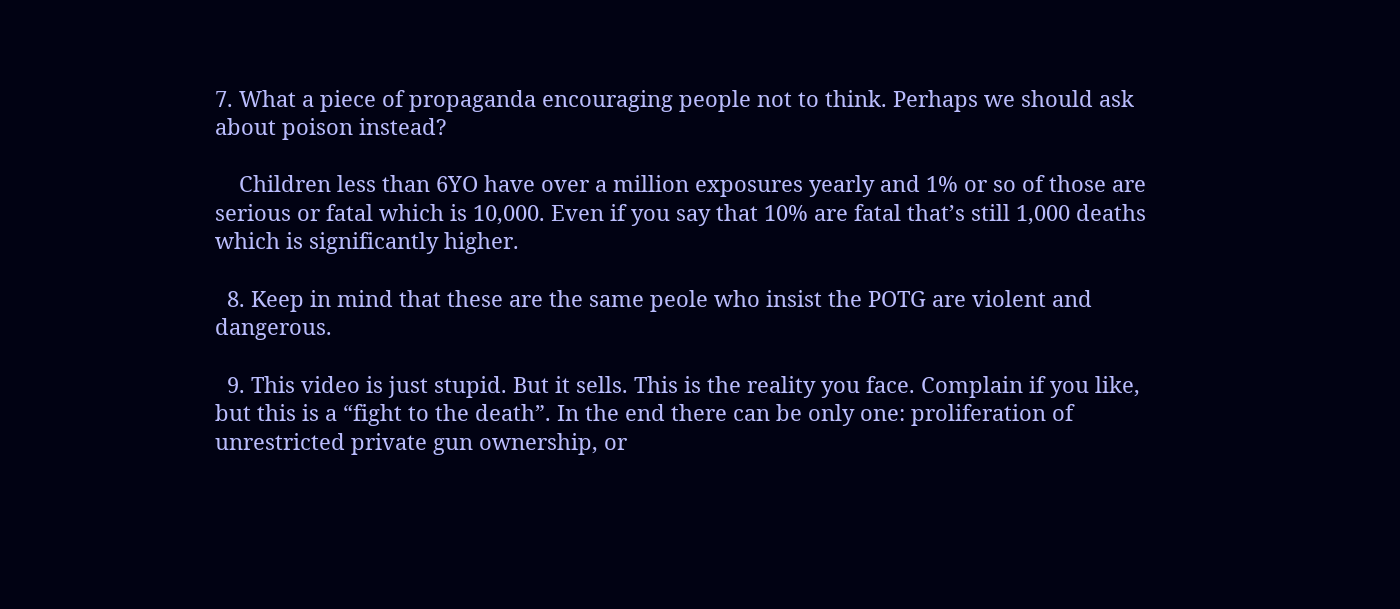7. What a piece of propaganda encouraging people not to think. Perhaps we should ask about poison instead?

    Children less than 6YO have over a million exposures yearly and 1% or so of those are serious or fatal which is 10,000. Even if you say that 10% are fatal that’s still 1,000 deaths which is significantly higher.

  8. Keep in mind that these are the same peole who insist the POTG are violent and dangerous.

  9. This video is just stupid. But it sells. This is the reality you face. Complain if you like, but this is a “fight to the death”. In the end there can be only one: proliferation of unrestricted private gun ownership, or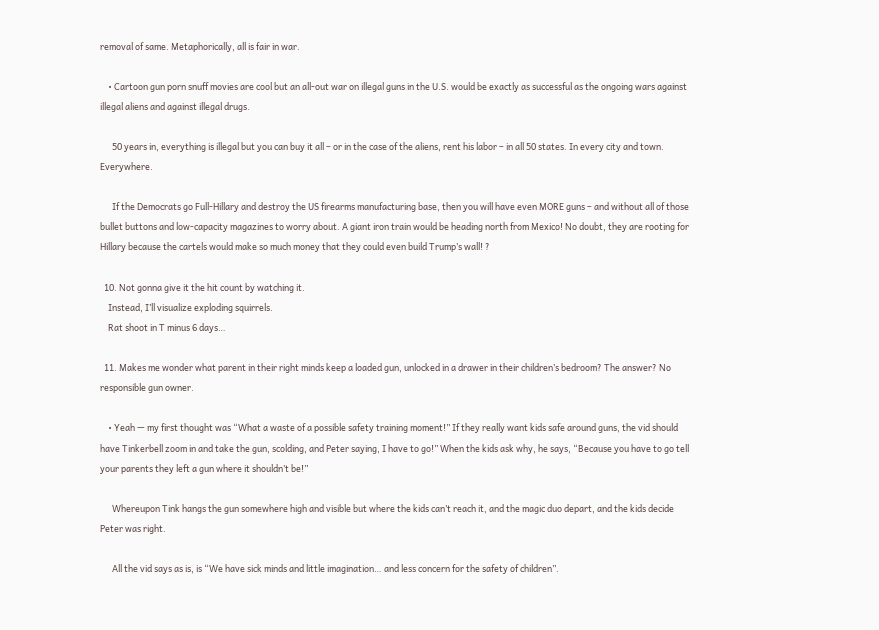removal of same. Metaphorically, all is fair in war.

    • Cartoon gun porn snuff movies are cool but an all-out war on illegal guns in the U.S. would be exactly as successful as the ongoing wars against illegal aliens and against illegal drugs.

      50 years in, everything is illegal but you can buy it all – or in the case of the aliens, rent his labor – in all 50 states. In every city and town. Everywhere.

      If the Democrats go Full-Hillary and destroy the US firearms manufacturing base, then you will have even MORE guns – and without all of those bullet buttons and low-capacity magazines to worry about. A giant iron train would be heading north from Mexico! No doubt, they are rooting for Hillary because the cartels would make so much money that they could even build Trump’s wall! ?

  10. Not gonna give it the hit count by watching it.
    Instead, I’ll visualize exploding squirrels.
    Rat shoot in T minus 6 days…

  11. Makes me wonder what parent in their right minds keep a loaded gun, unlocked in a drawer in their children’s bedroom? The answer? No responsible gun owner.

    • Yeah — my first thought was “What a waste of a possible safety training moment!” If they really want kids safe around guns, the vid should have Tinkerbell zoom in and take the gun, scolding, and Peter saying, I have to go!” When the kids ask why, he says, “Because you have to go tell your parents they left a gun where it shouldn’t be!”

      Whereupon Tink hangs the gun somewhere high and visible but where the kids can’t reach it, and the magic duo depart, and the kids decide Peter was right.

      All the vid says as is, is “We have sick minds and little imagination… and less concern for the safety of children”.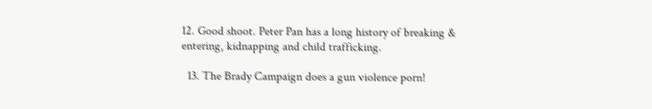12. Good shoot. Peter Pan has a long history of breaking & entering, kidnapping and child trafficking.

  13. The Brady Campaign does a gun violence porn!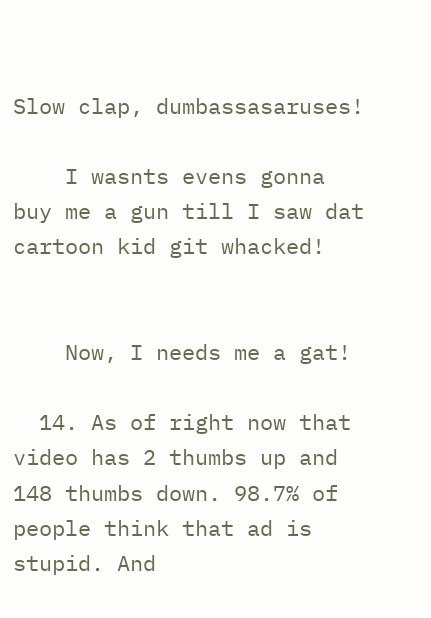Slow clap, dumbassasaruses!

    I wasnts evens gonna buy me a gun till I saw dat cartoon kid git whacked!


    Now, I needs me a gat!

  14. As of right now that video has 2 thumbs up and 148 thumbs down. 98.7% of people think that ad is stupid. And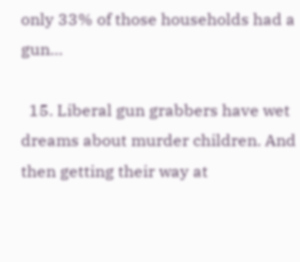only 33% of those households had a gun…

  15. Liberal gun grabbers have wet dreams about murder children. And then getting their way at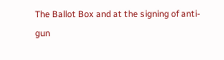The Ballot Box and at the signing of anti-gun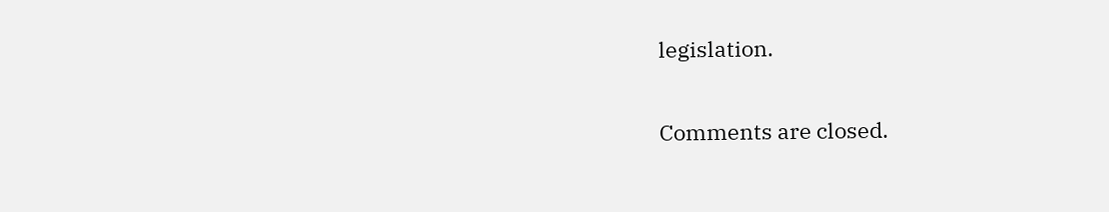legislation.

Comments are closed.